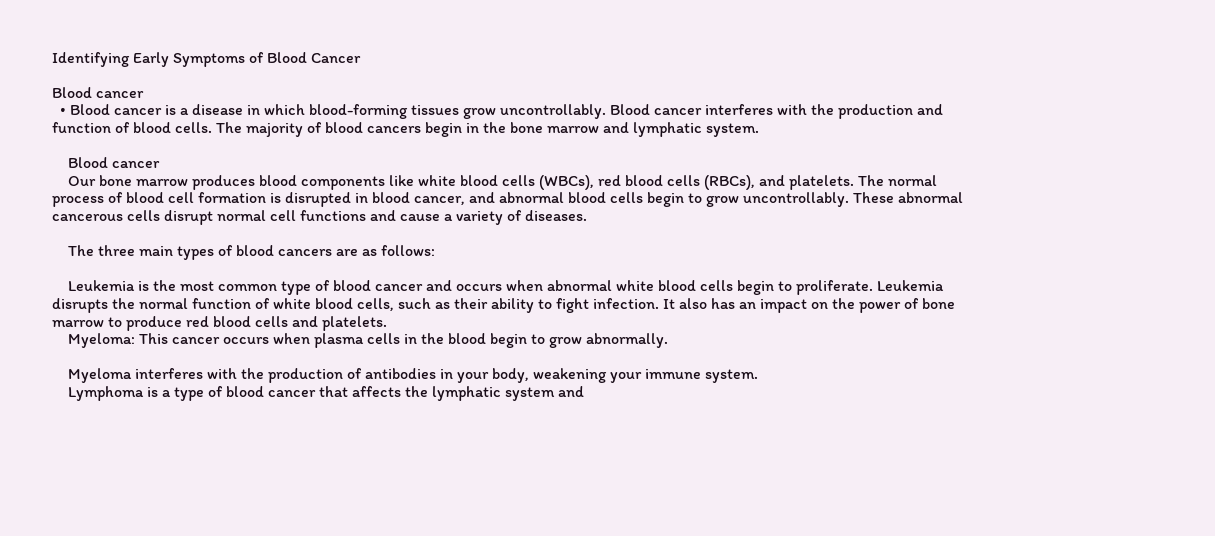Identifying Early Symptoms of Blood Cancer

Blood cancer
  • Blood cancer is a disease in which blood-forming tissues grow uncontrollably. Blood cancer interferes with the production and function of blood cells. The majority of blood cancers begin in the bone marrow and lymphatic system.

    Blood cancer
    Our bone marrow produces blood components like white blood cells (WBCs), red blood cells (RBCs), and platelets. The normal process of blood cell formation is disrupted in blood cancer, and abnormal blood cells begin to grow uncontrollably. These abnormal cancerous cells disrupt normal cell functions and cause a variety of diseases.

    The three main types of blood cancers are as follows:

    Leukemia is the most common type of blood cancer and occurs when abnormal white blood cells begin to proliferate. Leukemia disrupts the normal function of white blood cells, such as their ability to fight infection. It also has an impact on the power of bone marrow to produce red blood cells and platelets.
    Myeloma: This cancer occurs when plasma cells in the blood begin to grow abnormally.

    Myeloma interferes with the production of antibodies in your body, weakening your immune system.
    Lymphoma is a type of blood cancer that affects the lymphatic system and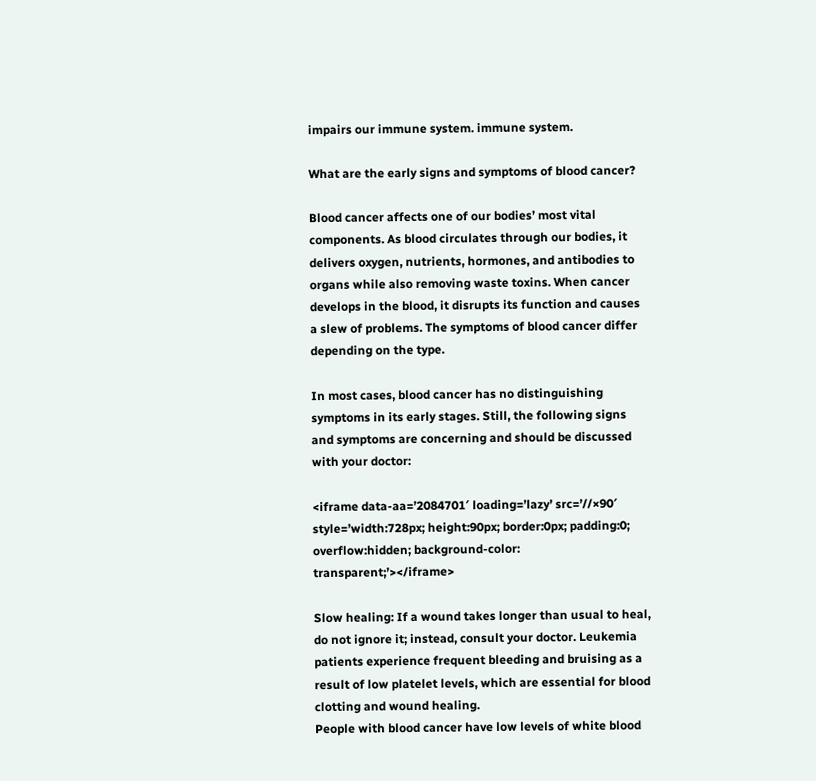impairs our immune system. immune system.

What are the early signs and symptoms of blood cancer?

Blood cancer affects one of our bodies’ most vital components. As blood circulates through our bodies, it delivers oxygen, nutrients, hormones, and antibodies to organs while also removing waste toxins. When cancer develops in the blood, it disrupts its function and causes a slew of problems. The symptoms of blood cancer differ depending on the type.

In most cases, blood cancer has no distinguishing symptoms in its early stages. Still, the following signs and symptoms are concerning and should be discussed with your doctor:

<iframe data-aa=’2084701′ loading=’lazy’ src=’//×90′ style=’width:728px; height:90px; border:0px; padding:0; overflow:hidden; background-color: transparent;’></iframe>

Slow healing: If a wound takes longer than usual to heal, do not ignore it; instead, consult your doctor. Leukemia patients experience frequent bleeding and bruising as a result of low platelet levels, which are essential for blood clotting and wound healing.
People with blood cancer have low levels of white blood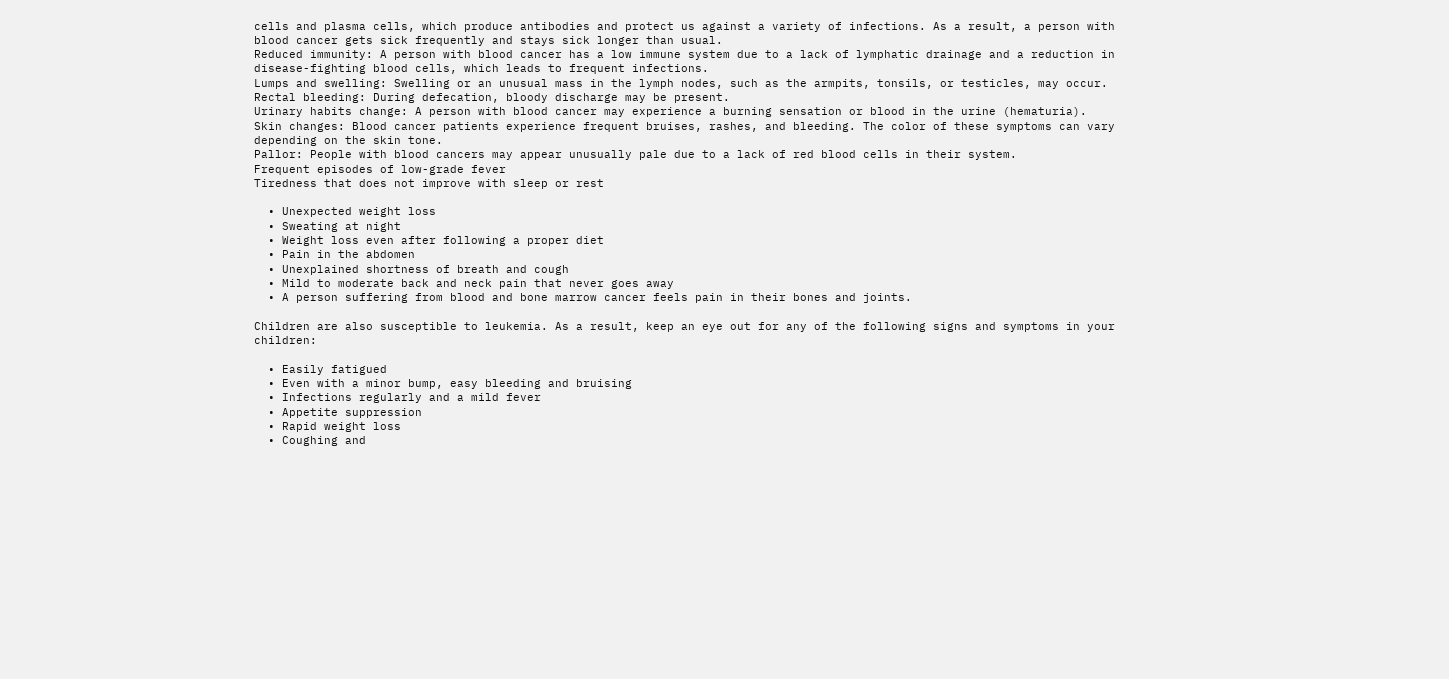cells and plasma cells, which produce antibodies and protect us against a variety of infections. As a result, a person with blood cancer gets sick frequently and stays sick longer than usual.
Reduced immunity: A person with blood cancer has a low immune system due to a lack of lymphatic drainage and a reduction in disease-fighting blood cells, which leads to frequent infections.
Lumps and swelling: Swelling or an unusual mass in the lymph nodes, such as the armpits, tonsils, or testicles, may occur.
Rectal bleeding: During defecation, bloody discharge may be present.
Urinary habits change: A person with blood cancer may experience a burning sensation or blood in the urine (hematuria).
Skin changes: Blood cancer patients experience frequent bruises, rashes, and bleeding. The color of these symptoms can vary depending on the skin tone.
Pallor: People with blood cancers may appear unusually pale due to a lack of red blood cells in their system.
Frequent episodes of low-grade fever
Tiredness that does not improve with sleep or rest

  • Unexpected weight loss
  • Sweating at night
  • Weight loss even after following a proper diet
  • Pain in the abdomen
  • Unexplained shortness of breath and cough
  • Mild to moderate back and neck pain that never goes away
  • A person suffering from blood and bone marrow cancer feels pain in their bones and joints.

Children are also susceptible to leukemia. As a result, keep an eye out for any of the following signs and symptoms in your children:

  • Easily fatigued
  • Even with a minor bump, easy bleeding and bruising
  • Infections regularly and a mild fever
  • Appetite suppression
  • Rapid weight loss
  • Coughing and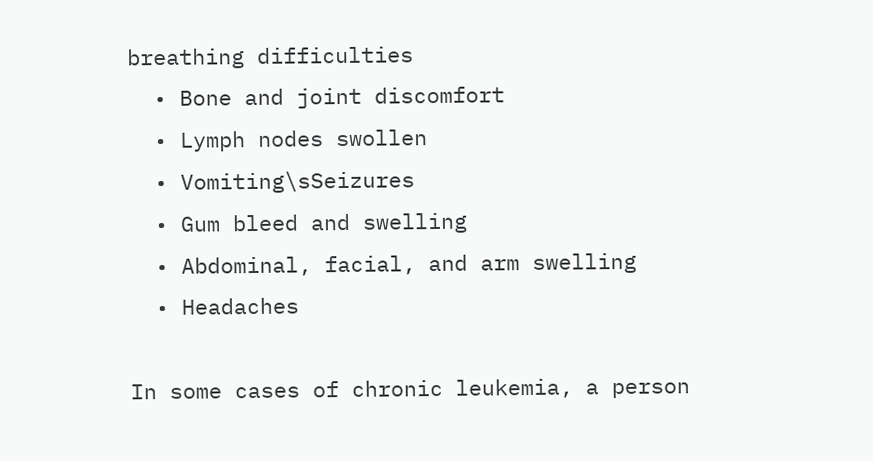breathing difficulties
  • Bone and joint discomfort
  • Lymph nodes swollen
  • Vomiting\sSeizures
  • Gum bleed and swelling
  • Abdominal, facial, and arm swelling
  • Headaches

In some cases of chronic leukemia, a person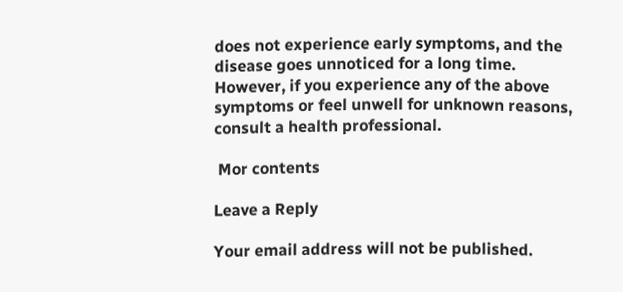does not experience early symptoms, and the disease goes unnoticed for a long time. However, if you experience any of the above symptoms or feel unwell for unknown reasons, consult a health professional.

 Mor contents

Leave a Reply

Your email address will not be published.